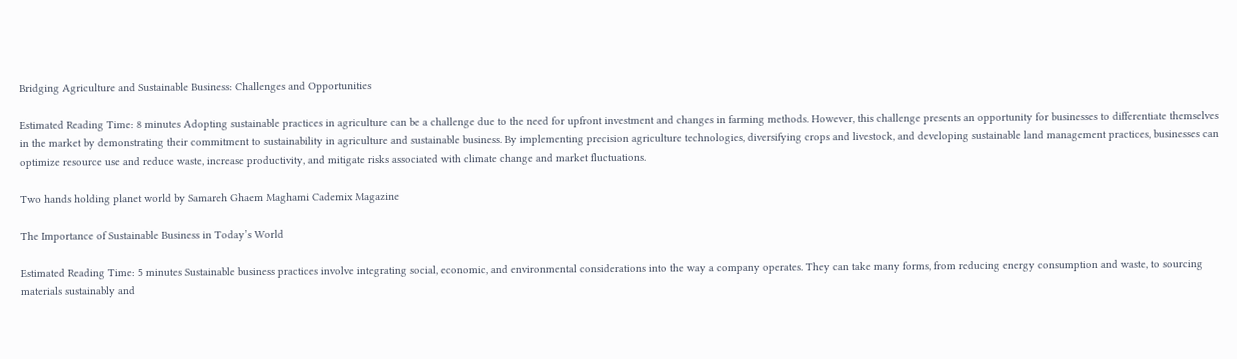Bridging Agriculture and Sustainable Business: Challenges and Opportunities

Estimated Reading Time: 8 minutes Adopting sustainable practices in agriculture can be a challenge due to the need for upfront investment and changes in farming methods. However, this challenge presents an opportunity for businesses to differentiate themselves in the market by demonstrating their commitment to sustainability in agriculture and sustainable business. By implementing precision agriculture technologies, diversifying crops and livestock, and developing sustainable land management practices, businesses can optimize resource use and reduce waste, increase productivity, and mitigate risks associated with climate change and market fluctuations.

Two hands holding planet world by Samareh Ghaem Maghami Cademix Magazine

The Importance of Sustainable Business in Today’s World

Estimated Reading Time: 5 minutes Sustainable business practices involve integrating social, economic, and environmental considerations into the way a company operates. They can take many forms, from reducing energy consumption and waste, to sourcing materials sustainably and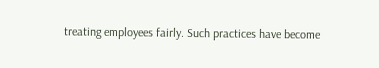treating employees fairly. Such practices have become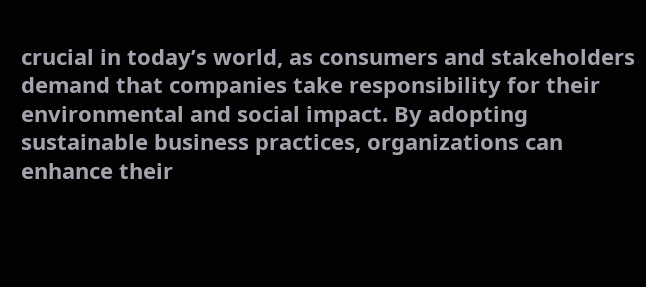crucial in today’s world, as consumers and stakeholders demand that companies take responsibility for their environmental and social impact. By adopting sustainable business practices, organizations can enhance their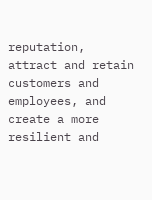reputation, attract and retain customers and employees, and create a more resilient and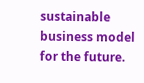sustainable business model for the future.